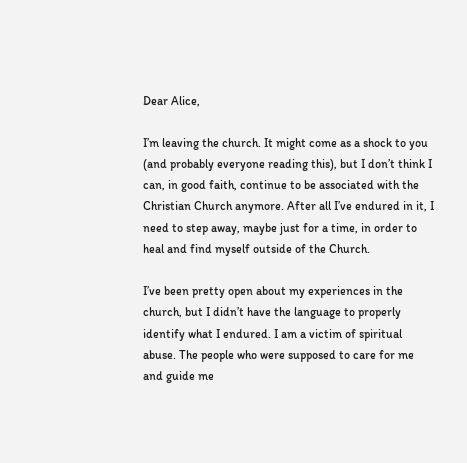Dear Alice,

I’m leaving the church. It might come as a shock to you (and probably everyone reading this), but I don’t think I can, in good faith, continue to be associated with the Christian Church anymore. After all I’ve endured in it, I need to step away, maybe just for a time, in order to heal and find myself outside of the Church.

I’ve been pretty open about my experiences in the church, but I didn’t have the language to properly identify what I endured. I am a victim of spiritual abuse. The people who were supposed to care for me and guide me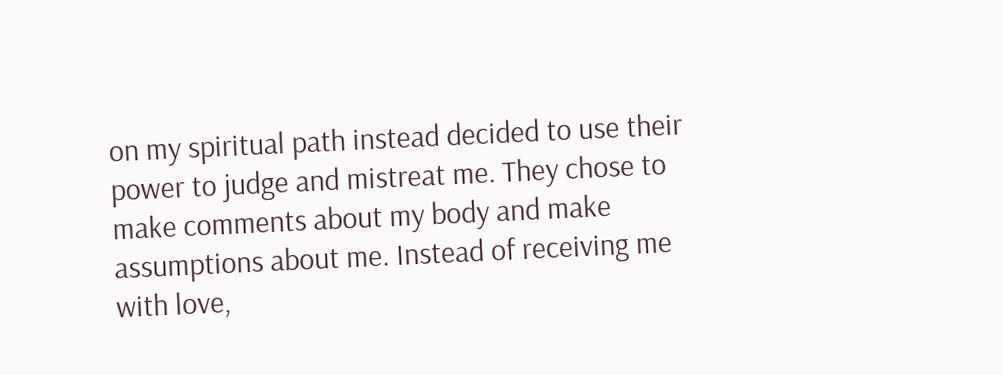on my spiritual path instead decided to use their power to judge and mistreat me. They chose to make comments about my body and make assumptions about me. Instead of receiving me with love,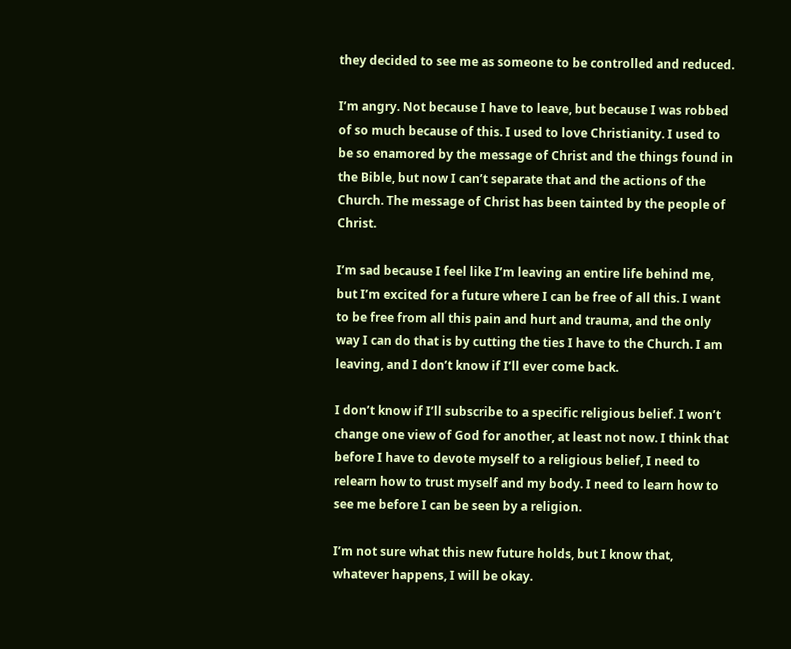they decided to see me as someone to be controlled and reduced.

I’m angry. Not because I have to leave, but because I was robbed of so much because of this. I used to love Christianity. I used to be so enamored by the message of Christ and the things found in the Bible, but now I can’t separate that and the actions of the Church. The message of Christ has been tainted by the people of Christ.

I’m sad because I feel like I’m leaving an entire life behind me, but I’m excited for a future where I can be free of all this. I want to be free from all this pain and hurt and trauma, and the only way I can do that is by cutting the ties I have to the Church. I am leaving, and I don’t know if I’ll ever come back.

I don’t know if I’ll subscribe to a specific religious belief. I won’t change one view of God for another, at least not now. I think that before I have to devote myself to a religious belief, I need to relearn how to trust myself and my body. I need to learn how to see me before I can be seen by a religion.

I’m not sure what this new future holds, but I know that, whatever happens, I will be okay.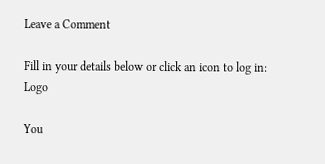Leave a Comment

Fill in your details below or click an icon to log in: Logo

You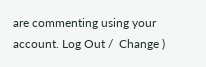are commenting using your account. Log Out /  Change )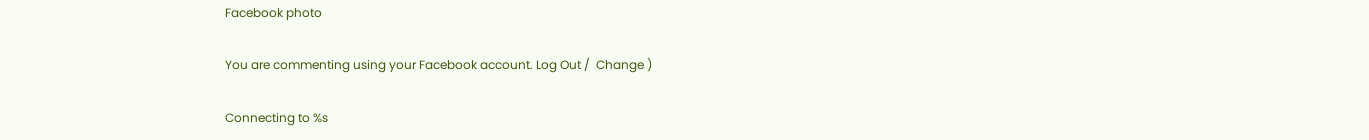Facebook photo

You are commenting using your Facebook account. Log Out /  Change )

Connecting to %s